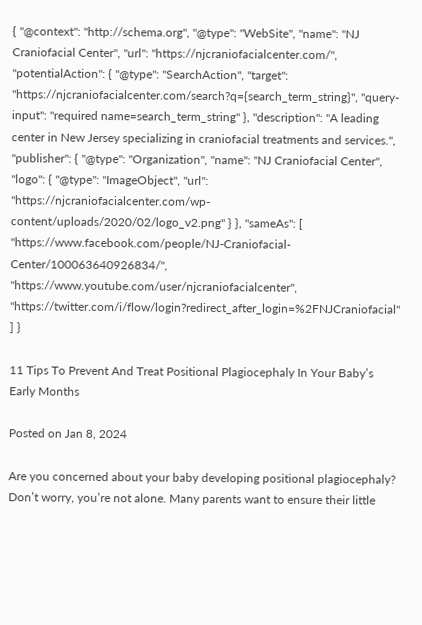{ "@context": "http://schema.org", "@type": "WebSite", "name": "NJ Craniofacial Center", "url": "https://njcraniofacialcenter.com/", "potentialAction": { "@type": "SearchAction", "target": "https://njcraniofacialcenter.com/search?q={search_term_string}", "query-input": "required name=search_term_string" }, "description": "A leading center in New Jersey specializing in craniofacial treatments and services.", "publisher": { "@type": "Organization", "name": "NJ Craniofacial Center", "logo": { "@type": "ImageObject", "url": "https://njcraniofacialcenter.com/wp-content/uploads/2020/02/logo_v2.png" } }, "sameAs": [ "https://www.facebook.com/people/NJ-Craniofacial-Center/100063640926834/", "https://www.youtube.com/user/njcraniofacialcenter", "https://twitter.com/i/flow/login?redirect_after_login=%2FNJCraniofacial" ] }

11 Tips To Prevent And Treat Positional Plagiocephaly In Your Baby’s Early Months

Posted on Jan 8, 2024

Are you concerned about your baby developing positional plagiocephaly? Don’t worry, you’re not alone. Many parents want to ensure their little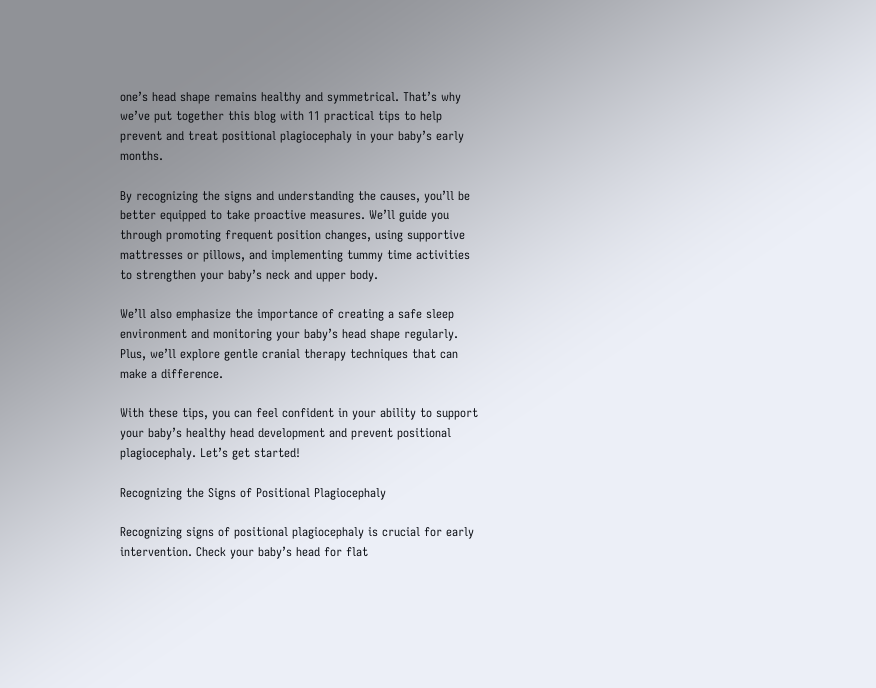one’s head shape remains healthy and symmetrical. That’s why we’ve put together this blog with 11 practical tips to help prevent and treat positional plagiocephaly in your baby’s early months.

By recognizing the signs and understanding the causes, you’ll be better equipped to take proactive measures. We’ll guide you through promoting frequent position changes, using supportive mattresses or pillows, and implementing tummy time activities to strengthen your baby’s neck and upper body.

We’ll also emphasize the importance of creating a safe sleep environment and monitoring your baby’s head shape regularly. Plus, we’ll explore gentle cranial therapy techniques that can make a difference.

With these tips, you can feel confident in your ability to support your baby’s healthy head development and prevent positional plagiocephaly. Let’s get started!

Recognizing the Signs of Positional Plagiocephaly

Recognizing signs of positional plagiocephaly is crucial for early intervention. Check your baby’s head for flat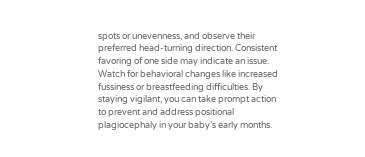spots or unevenness, and observe their preferred head-turning direction. Consistent favoring of one side may indicate an issue. Watch for behavioral changes like increased fussiness or breastfeeding difficulties. By staying vigilant, you can take prompt action to prevent and address positional plagiocephaly in your baby’s early months.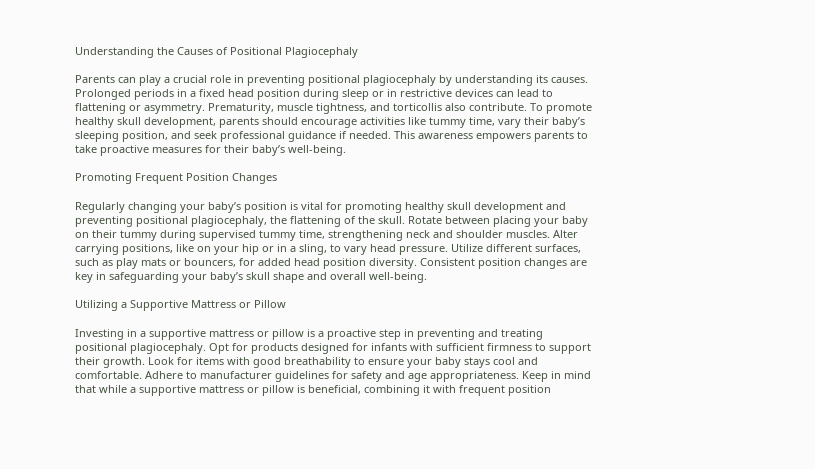Understanding the Causes of Positional Plagiocephaly

Parents can play a crucial role in preventing positional plagiocephaly by understanding its causes. Prolonged periods in a fixed head position during sleep or in restrictive devices can lead to flattening or asymmetry. Prematurity, muscle tightness, and torticollis also contribute. To promote healthy skull development, parents should encourage activities like tummy time, vary their baby’s sleeping position, and seek professional guidance if needed. This awareness empowers parents to take proactive measures for their baby’s well-being.

Promoting Frequent Position Changes

Regularly changing your baby’s position is vital for promoting healthy skull development and preventing positional plagiocephaly, the flattening of the skull. Rotate between placing your baby on their tummy during supervised tummy time, strengthening neck and shoulder muscles. Alter carrying positions, like on your hip or in a sling, to vary head pressure. Utilize different surfaces, such as play mats or bouncers, for added head position diversity. Consistent position changes are key in safeguarding your baby’s skull shape and overall well-being.

Utilizing a Supportive Mattress or Pillow

Investing in a supportive mattress or pillow is a proactive step in preventing and treating positional plagiocephaly. Opt for products designed for infants with sufficient firmness to support their growth. Look for items with good breathability to ensure your baby stays cool and comfortable. Adhere to manufacturer guidelines for safety and age appropriateness. Keep in mind that while a supportive mattress or pillow is beneficial, combining it with frequent position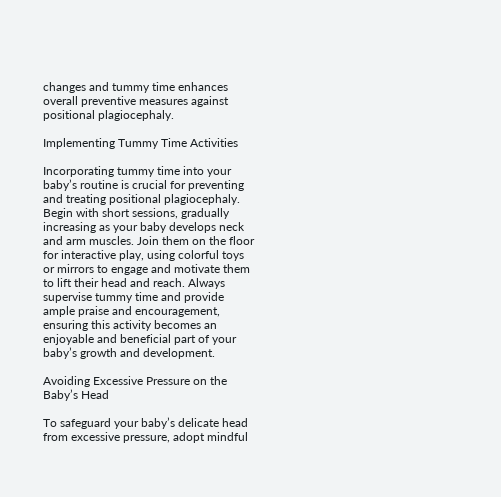changes and tummy time enhances overall preventive measures against positional plagiocephaly.

Implementing Tummy Time Activities

Incorporating tummy time into your baby’s routine is crucial for preventing and treating positional plagiocephaly. Begin with short sessions, gradually increasing as your baby develops neck and arm muscles. Join them on the floor for interactive play, using colorful toys or mirrors to engage and motivate them to lift their head and reach. Always supervise tummy time and provide ample praise and encouragement, ensuring this activity becomes an enjoyable and beneficial part of your baby’s growth and development.

Avoiding Excessive Pressure on the Baby’s Head

To safeguard your baby’s delicate head from excessive pressure, adopt mindful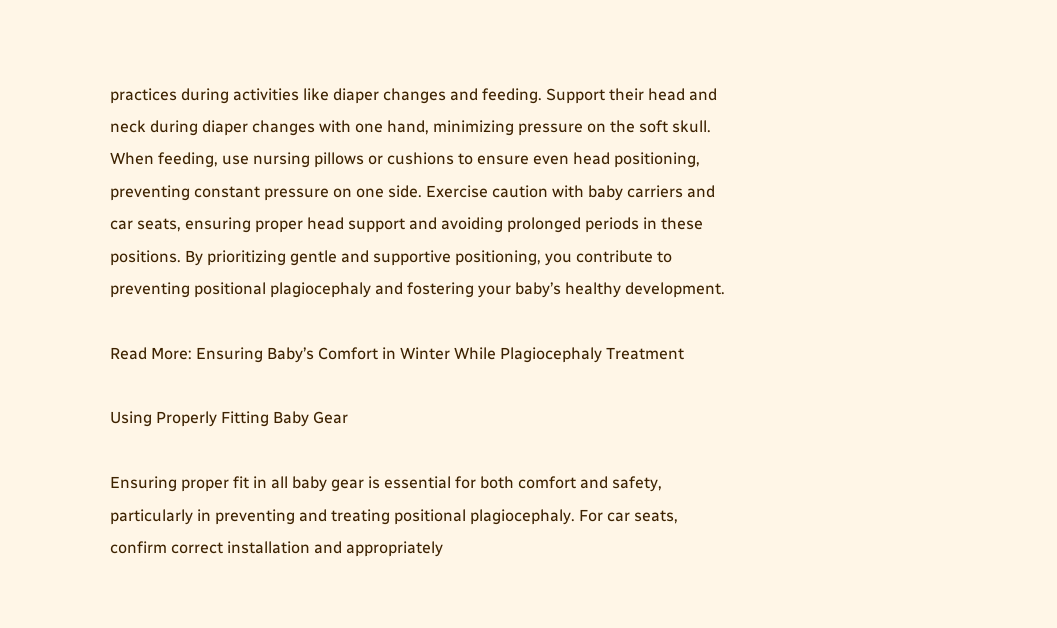practices during activities like diaper changes and feeding. Support their head and neck during diaper changes with one hand, minimizing pressure on the soft skull. When feeding, use nursing pillows or cushions to ensure even head positioning, preventing constant pressure on one side. Exercise caution with baby carriers and car seats, ensuring proper head support and avoiding prolonged periods in these positions. By prioritizing gentle and supportive positioning, you contribute to preventing positional plagiocephaly and fostering your baby’s healthy development.

Read More: Ensuring Baby’s Comfort in Winter While Plagiocephaly Treatment

Using Properly Fitting Baby Gear

Ensuring proper fit in all baby gear is essential for both comfort and safety, particularly in preventing and treating positional plagiocephaly. For car seats, confirm correct installation and appropriately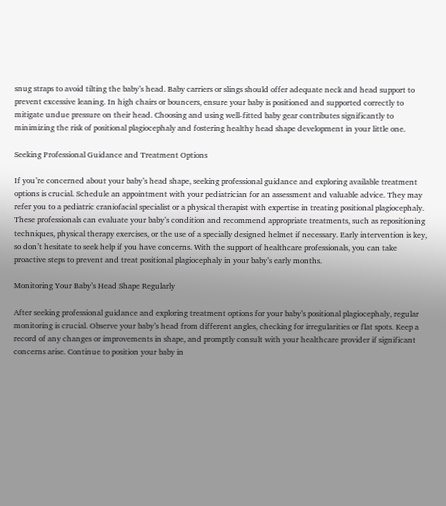snug straps to avoid tilting the baby’s head. Baby carriers or slings should offer adequate neck and head support to prevent excessive leaning. In high chairs or bouncers, ensure your baby is positioned and supported correctly to mitigate undue pressure on their head. Choosing and using well-fitted baby gear contributes significantly to minimizing the risk of positional plagiocephaly and fostering healthy head shape development in your little one.

Seeking Professional Guidance and Treatment Options

If you’re concerned about your baby’s head shape, seeking professional guidance and exploring available treatment options is crucial. Schedule an appointment with your pediatrician for an assessment and valuable advice. They may refer you to a pediatric craniofacial specialist or a physical therapist with expertise in treating positional plagiocephaly. These professionals can evaluate your baby’s condition and recommend appropriate treatments, such as repositioning techniques, physical therapy exercises, or the use of a specially designed helmet if necessary. Early intervention is key, so don’t hesitate to seek help if you have concerns. With the support of healthcare professionals, you can take proactive steps to prevent and treat positional plagiocephaly in your baby’s early months.

Monitoring Your Baby’s Head Shape Regularly

After seeking professional guidance and exploring treatment options for your baby’s positional plagiocephaly, regular monitoring is crucial. Observe your baby’s head from different angles, checking for irregularities or flat spots. Keep a record of any changes or improvements in shape, and promptly consult with your healthcare provider if significant concerns arise. Continue to position your baby in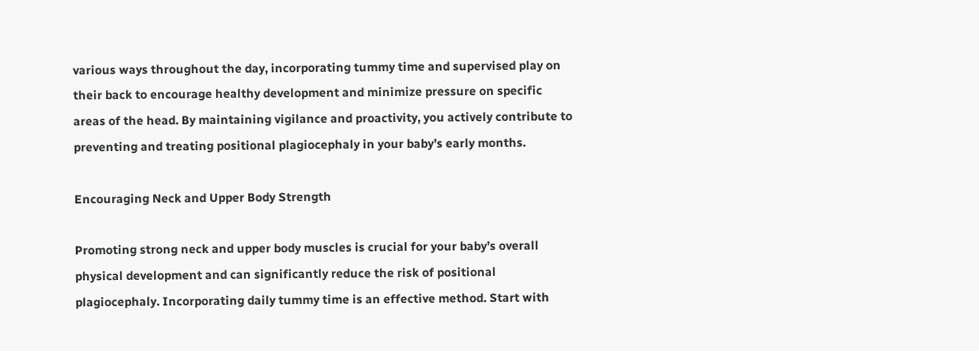various ways throughout the day, incorporating tummy time and supervised play on their back to encourage healthy development and minimize pressure on specific areas of the head. By maintaining vigilance and proactivity, you actively contribute to preventing and treating positional plagiocephaly in your baby’s early months.

Encouraging Neck and Upper Body Strength

Promoting strong neck and upper body muscles is crucial for your baby’s overall physical development and can significantly reduce the risk of positional plagiocephaly. Incorporating daily tummy time is an effective method. Start with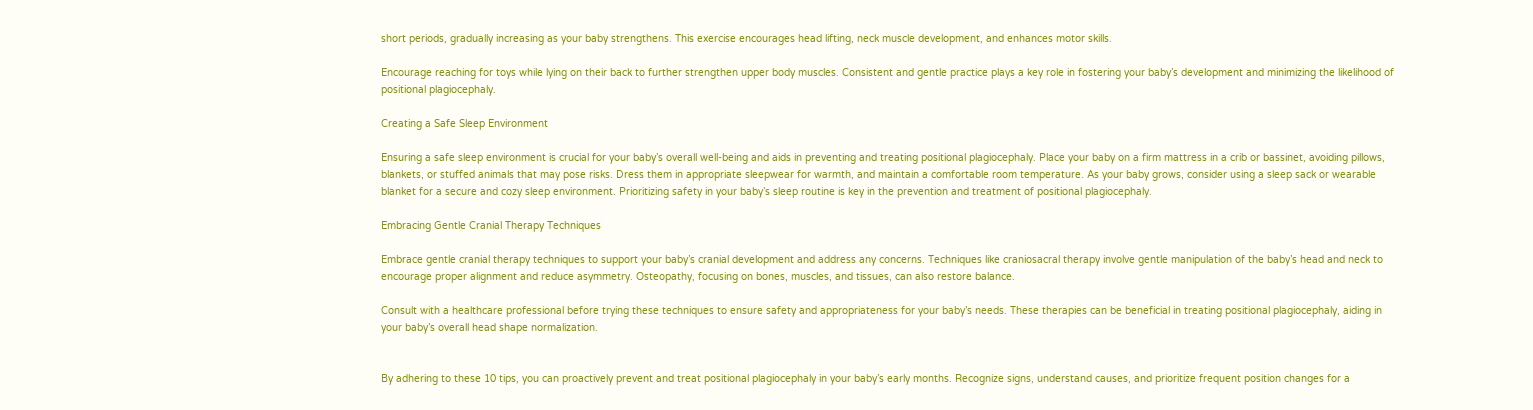short periods, gradually increasing as your baby strengthens. This exercise encourages head lifting, neck muscle development, and enhances motor skills.

Encourage reaching for toys while lying on their back to further strengthen upper body muscles. Consistent and gentle practice plays a key role in fostering your baby’s development and minimizing the likelihood of positional plagiocephaly.

Creating a Safe Sleep Environment

Ensuring a safe sleep environment is crucial for your baby’s overall well-being and aids in preventing and treating positional plagiocephaly. Place your baby on a firm mattress in a crib or bassinet, avoiding pillows, blankets, or stuffed animals that may pose risks. Dress them in appropriate sleepwear for warmth, and maintain a comfortable room temperature. As your baby grows, consider using a sleep sack or wearable blanket for a secure and cozy sleep environment. Prioritizing safety in your baby’s sleep routine is key in the prevention and treatment of positional plagiocephaly.

Embracing Gentle Cranial Therapy Techniques

Embrace gentle cranial therapy techniques to support your baby’s cranial development and address any concerns. Techniques like craniosacral therapy involve gentle manipulation of the baby’s head and neck to encourage proper alignment and reduce asymmetry. Osteopathy, focusing on bones, muscles, and tissues, can also restore balance.

Consult with a healthcare professional before trying these techniques to ensure safety and appropriateness for your baby’s needs. These therapies can be beneficial in treating positional plagiocephaly, aiding in your baby’s overall head shape normalization.


By adhering to these 10 tips, you can proactively prevent and treat positional plagiocephaly in your baby’s early months. Recognize signs, understand causes, and prioritize frequent position changes for a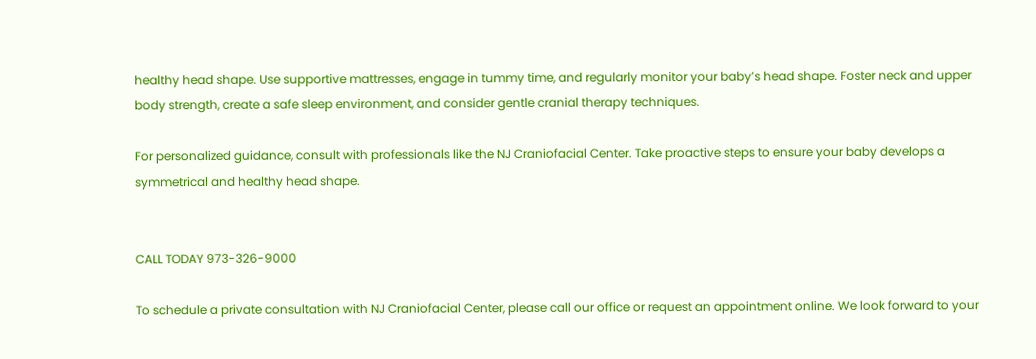healthy head shape. Use supportive mattresses, engage in tummy time, and regularly monitor your baby’s head shape. Foster neck and upper body strength, create a safe sleep environment, and consider gentle cranial therapy techniques.

For personalized guidance, consult with professionals like the NJ Craniofacial Center. Take proactive steps to ensure your baby develops a symmetrical and healthy head shape.


CALL TODAY 973-326-9000

To schedule a private consultation with NJ Craniofacial Center, please call our office or request an appointment online. We look forward to your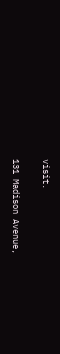visit.

131 Madison Avenue,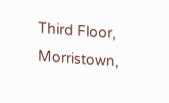Third Floor, Morristown,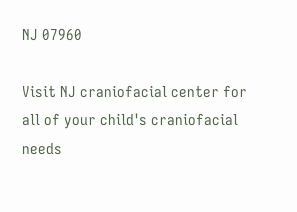NJ 07960

Visit NJ craniofacial center for all of your child's craniofacial needs